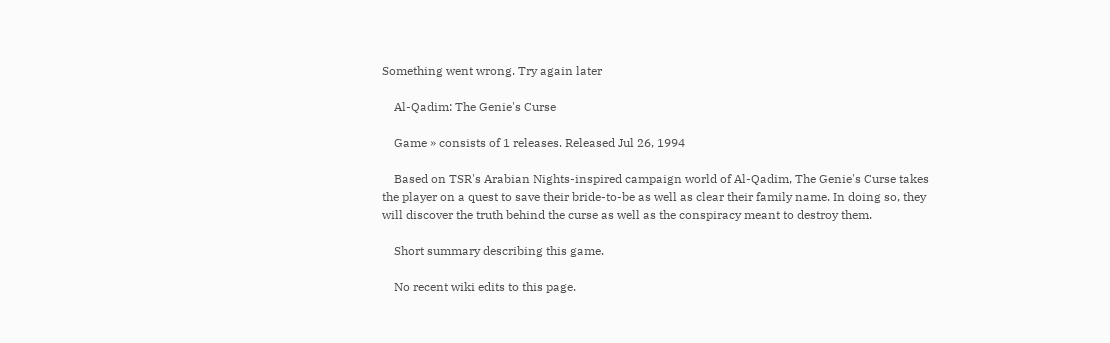Something went wrong. Try again later

    Al-Qadim: The Genie's Curse

    Game » consists of 1 releases. Released Jul 26, 1994

    Based on TSR's Arabian Nights-inspired campaign world of Al-Qadim, The Genie's Curse takes the player on a quest to save their bride-to-be as well as clear their family name. In doing so, they will discover the truth behind the curse as well as the conspiracy meant to destroy them.

    Short summary describing this game.

    No recent wiki edits to this page.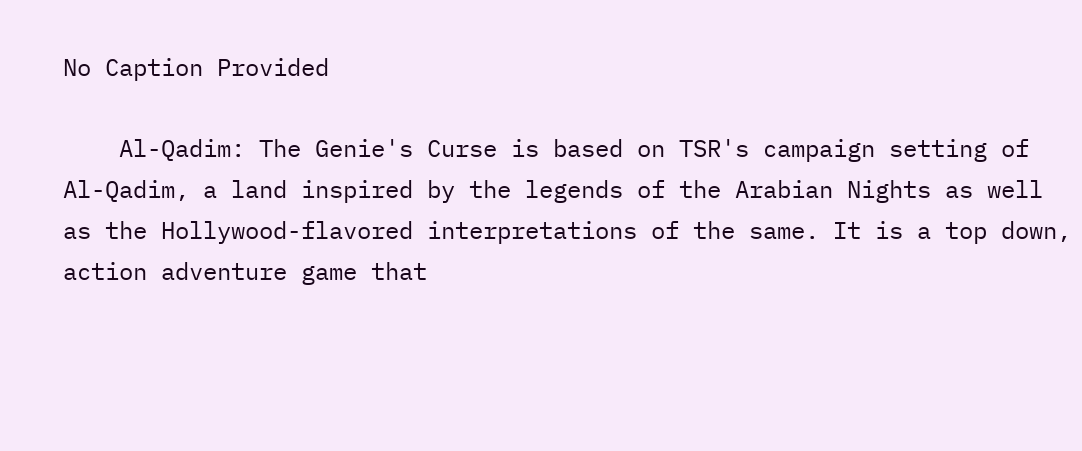No Caption Provided

    Al-Qadim: The Genie's Curse is based on TSR's campaign setting of Al-Qadim, a land inspired by the legends of the Arabian Nights as well as the Hollywood-flavored interpretations of the same. It is a top down, action adventure game that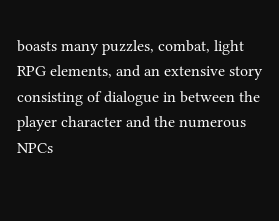boasts many puzzles, combat, light RPG elements, and an extensive story consisting of dialogue in between the player character and the numerous NPCs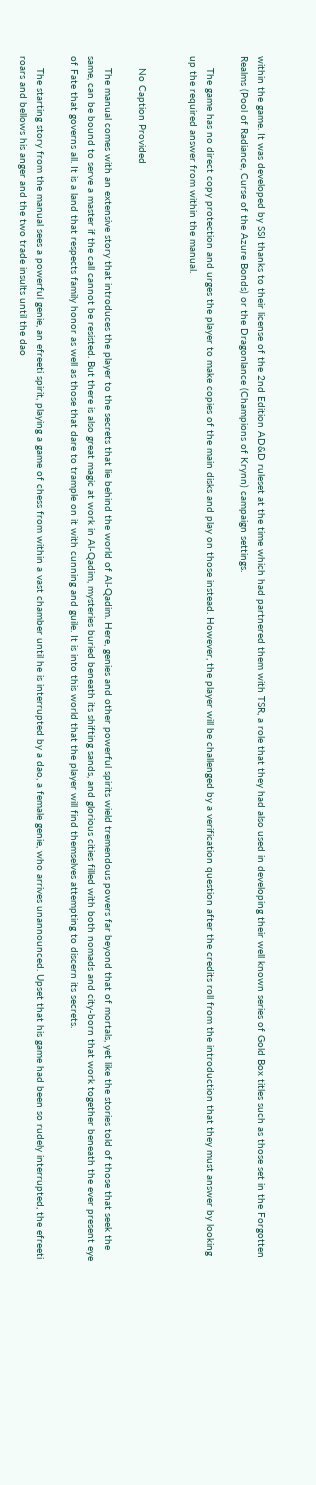within the game. It was developed by SSI thanks to their license of the 2nd Edition AD&D ruleset at the time which had partnered them with TSR, a role that they had also used in developing their well known series of Gold Box titles such as those set in the Forgotten Realms (Pool of Radiance, Curse of the Azure Bonds) or the Dragonlance (Champions of Krynn) campaign settings.

    The game has no direct copy protection and urges the player to make copies of the main disks and play on those instead. However, the player will be challenged by a verification question after the credits roll from the introduction that they must answer by looking up the required answer from within the manual.


    No Caption Provided

    The manual comes with an extensive story that introduces the player to the secrets that lie behind the world of Al-Qadim. Here, genies and other powerful spirits wield tremendous powers far beyond that of mortals, yet like the stories told of those that seek the same, can be bound to serve a master if the call cannot be resisted. But there is also great magic at work in Al-Qadim, mysteries buried beneath its shifting sands, and glorious cities filled with both nomads and city-born that work together beneath the ever present eye of Fate that governs all. It is a land that respects family honor as well as those that dare to trample on it with cunning and guile. It is into this world that the player will find themselves attempting to discern its secrets.

    The starting story from the manual sees a powerful genie, an efreeti spirit, playing a game of chess from within a vast chamber until he is interrupted by a dao, a female genie, who arrives unannounced. Upset that his game had been so rudely interrupted, the efreeti roars and bellows his anger and the two trade insults until the dao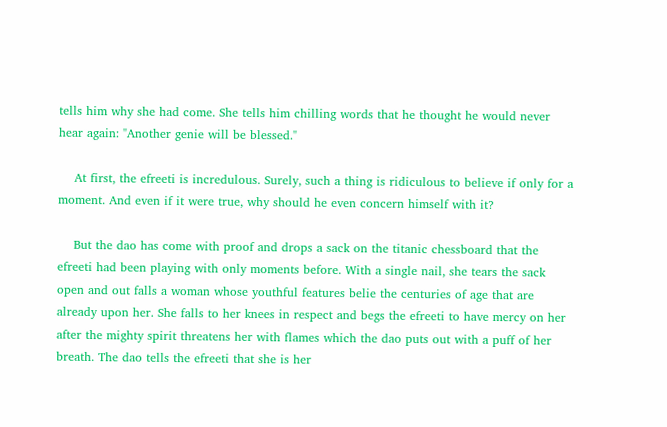tells him why she had come. She tells him chilling words that he thought he would never hear again: "Another genie will be blessed."

    At first, the efreeti is incredulous. Surely, such a thing is ridiculous to believe if only for a moment. And even if it were true, why should he even concern himself with it?

    But the dao has come with proof and drops a sack on the titanic chessboard that the efreeti had been playing with only moments before. With a single nail, she tears the sack open and out falls a woman whose youthful features belie the centuries of age that are already upon her. She falls to her knees in respect and begs the efreeti to have mercy on her after the mighty spirit threatens her with flames which the dao puts out with a puff of her breath. The dao tells the efreeti that she is her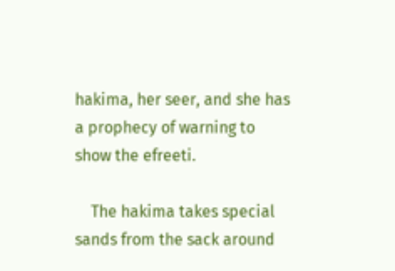hakima, her seer, and she has a prophecy of warning to show the efreeti.

    The hakima takes special sands from the sack around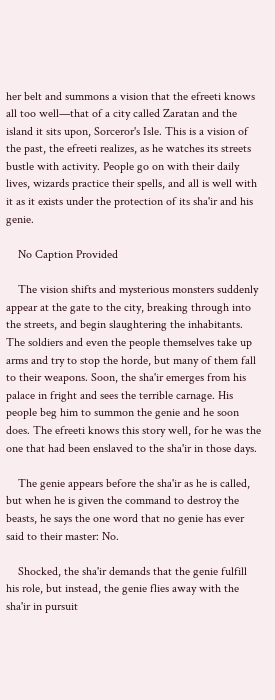her belt and summons a vision that the efreeti knows all too well—that of a city called Zaratan and the island it sits upon, Sorceror's Isle. This is a vision of the past, the efreeti realizes, as he watches its streets bustle with activity. People go on with their daily lives, wizards practice their spells, and all is well with it as it exists under the protection of its sha'ir and his genie.

    No Caption Provided

    The vision shifts and mysterious monsters suddenly appear at the gate to the city, breaking through into the streets, and begin slaughtering the inhabitants. The soldiers and even the people themselves take up arms and try to stop the horde, but many of them fall to their weapons. Soon, the sha'ir emerges from his palace in fright and sees the terrible carnage. His people beg him to summon the genie and he soon does. The efreeti knows this story well, for he was the one that had been enslaved to the sha'ir in those days.

    The genie appears before the sha'ir as he is called, but when he is given the command to destroy the beasts, he says the one word that no genie has ever said to their master: No.

    Shocked, the sha'ir demands that the genie fulfill his role, but instead, the genie flies away with the sha'ir in pursuit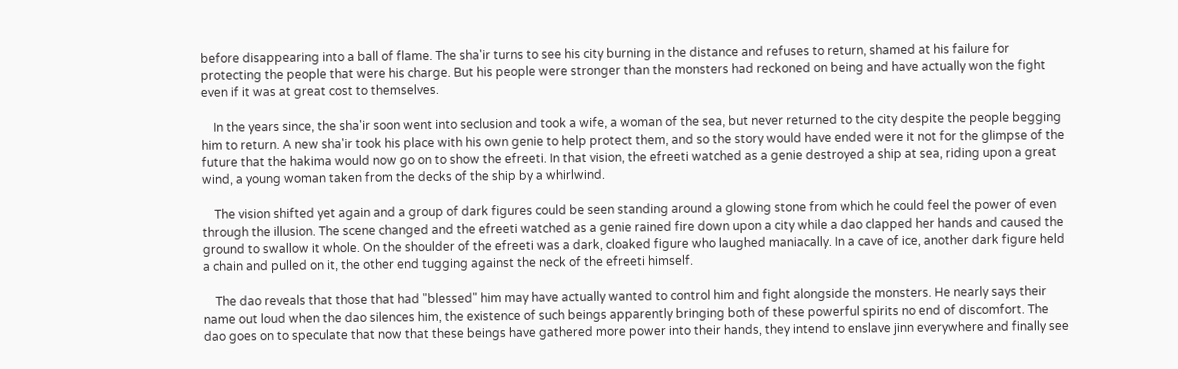before disappearing into a ball of flame. The sha'ir turns to see his city burning in the distance and refuses to return, shamed at his failure for protecting the people that were his charge. But his people were stronger than the monsters had reckoned on being and have actually won the fight even if it was at great cost to themselves.

    In the years since, the sha'ir soon went into seclusion and took a wife, a woman of the sea, but never returned to the city despite the people begging him to return. A new sha'ir took his place with his own genie to help protect them, and so the story would have ended were it not for the glimpse of the future that the hakima would now go on to show the efreeti. In that vision, the efreeti watched as a genie destroyed a ship at sea, riding upon a great wind, a young woman taken from the decks of the ship by a whirlwind.

    The vision shifted yet again and a group of dark figures could be seen standing around a glowing stone from which he could feel the power of even through the illusion. The scene changed and the efreeti watched as a genie rained fire down upon a city while a dao clapped her hands and caused the ground to swallow it whole. On the shoulder of the efreeti was a dark, cloaked figure who laughed maniacally. In a cave of ice, another dark figure held a chain and pulled on it, the other end tugging against the neck of the efreeti himself.

    The dao reveals that those that had "blessed" him may have actually wanted to control him and fight alongside the monsters. He nearly says their name out loud when the dao silences him, the existence of such beings apparently bringing both of these powerful spirits no end of discomfort. The dao goes on to speculate that now that these beings have gathered more power into their hands, they intend to enslave jinn everywhere and finally see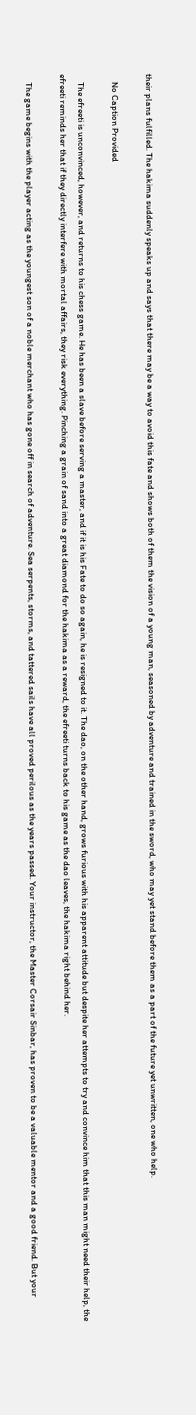their plans fulfilled. The hakima suddenly speaks up and says that there may be a way to avoid this fate and shows both of them the vision of a young man, seasoned by adventure and trained in the sword, who may yet stand before them as a part of the future yet unwritten, one who help.

    No Caption Provided

    The efreeti is unconvinced, however, and returns to his chess game. He has been a slave before serving a master, and if it is his Fate to do so again, he is resigned to it. The dao, on the other hand, grows furious with his apparent attitude but despite her attempts to try and convince him that this man might need their help, the efreeti reminds her that if they directly interfere with mortal affairs, they risk everything. Pinching a grain of sand into a great diamond for the hakima as a reward, the efreeti turns back to his game as the dao leaves, the hakima right behind her.

    The game begins with the player acting as the youngest son of a noble merchant who has gone off in search of adventure. Sea serpents, storms, and tattered sails have all proved perilous as the years passed. Your instructor, the Master Corsair Sinbar, has proven to be a valuable mentor and a good friend. But your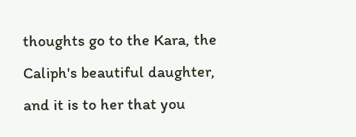thoughts go to the Kara, the Caliph's beautiful daughter, and it is to her that you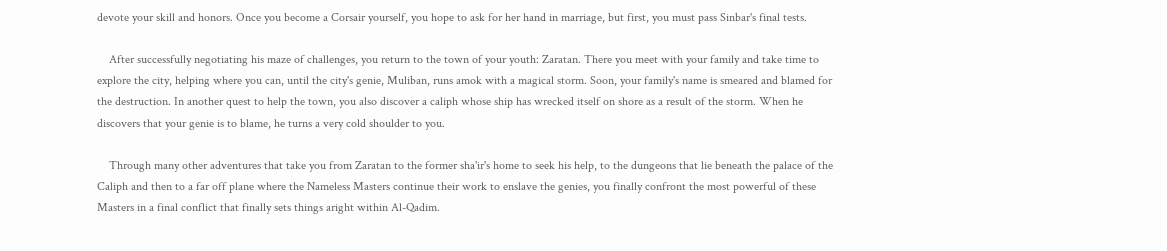devote your skill and honors. Once you become a Corsair yourself, you hope to ask for her hand in marriage, but first, you must pass Sinbar's final tests.

    After successfully negotiating his maze of challenges, you return to the town of your youth: Zaratan. There you meet with your family and take time to explore the city, helping where you can, until the city's genie, Muliban, runs amok with a magical storm. Soon, your family's name is smeared and blamed for the destruction. In another quest to help the town, you also discover a caliph whose ship has wrecked itself on shore as a result of the storm. When he discovers that your genie is to blame, he turns a very cold shoulder to you.

    Through many other adventures that take you from Zaratan to the former sha'ir's home to seek his help, to the dungeons that lie beneath the palace of the Caliph and then to a far off plane where the Nameless Masters continue their work to enslave the genies, you finally confront the most powerful of these Masters in a final conflict that finally sets things aright within Al-Qadim.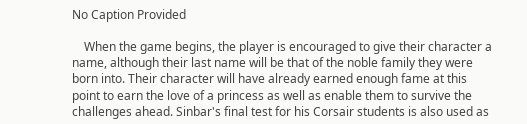No Caption Provided

    When the game begins, the player is encouraged to give their character a name, although their last name will be that of the noble family they were born into. Their character will have already earned enough fame at this point to earn the love of a princess as well as enable them to survive the challenges ahead. Sinbar's final test for his Corsair students is also used as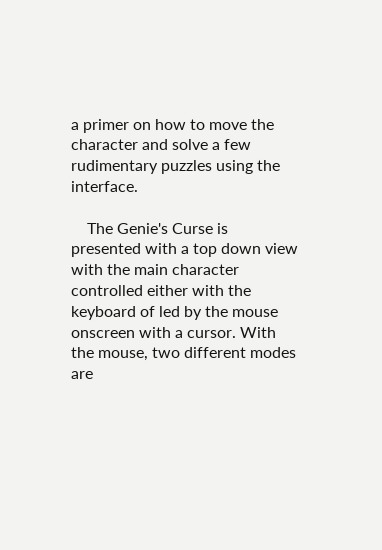a primer on how to move the character and solve a few rudimentary puzzles using the interface.

    The Genie's Curse is presented with a top down view with the main character controlled either with the keyboard of led by the mouse onscreen with a cursor. With the mouse, two different modes are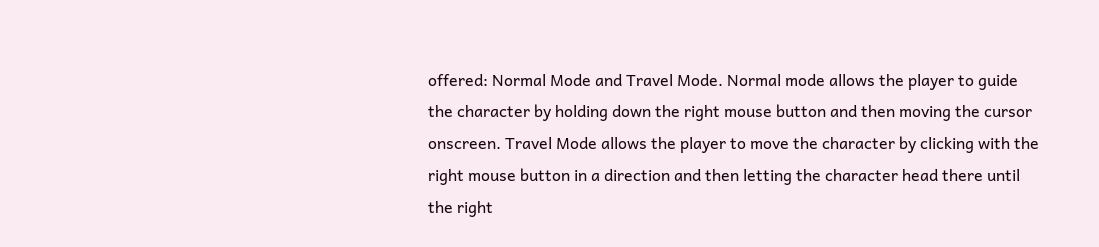offered: Normal Mode and Travel Mode. Normal mode allows the player to guide the character by holding down the right mouse button and then moving the cursor onscreen. Travel Mode allows the player to move the character by clicking with the right mouse button in a direction and then letting the character head there until the right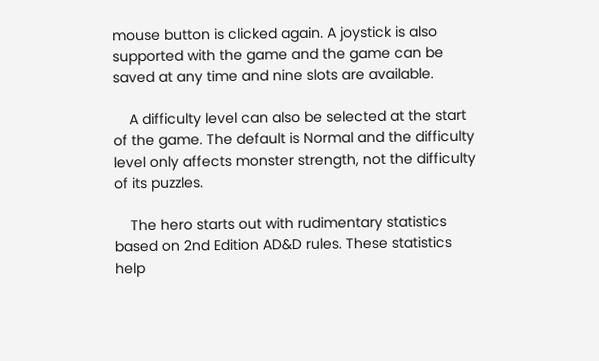mouse button is clicked again. A joystick is also supported with the game and the game can be saved at any time and nine slots are available.

    A difficulty level can also be selected at the start of the game. The default is Normal and the difficulty level only affects monster strength, not the difficulty of its puzzles.

    The hero starts out with rudimentary statistics based on 2nd Edition AD&D rules. These statistics help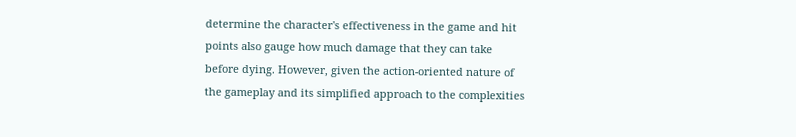determine the character's effectiveness in the game and hit points also gauge how much damage that they can take before dying. However, given the action-oriented nature of the gameplay and its simplified approach to the complexities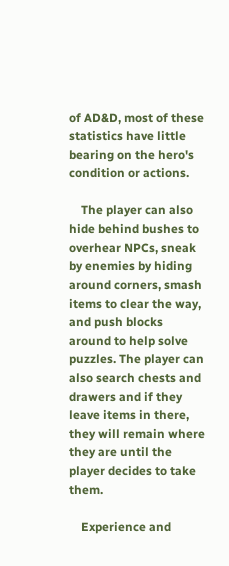of AD&D, most of these statistics have little bearing on the hero's condition or actions.

    The player can also hide behind bushes to overhear NPCs, sneak by enemies by hiding around corners, smash items to clear the way, and push blocks around to help solve puzzles. The player can also search chests and drawers and if they leave items in there, they will remain where they are until the player decides to take them.

    Experience and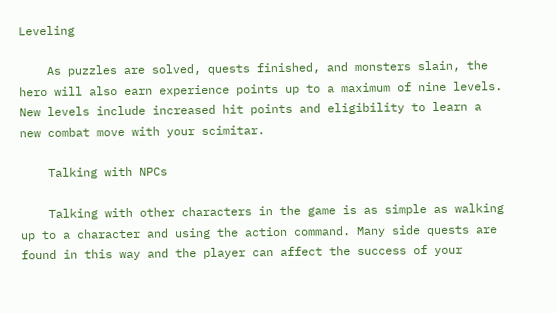Leveling

    As puzzles are solved, quests finished, and monsters slain, the hero will also earn experience points up to a maximum of nine levels. New levels include increased hit points and eligibility to learn a new combat move with your scimitar.

    Talking with NPCs

    Talking with other characters in the game is as simple as walking up to a character and using the action command. Many side quests are found in this way and the player can affect the success of your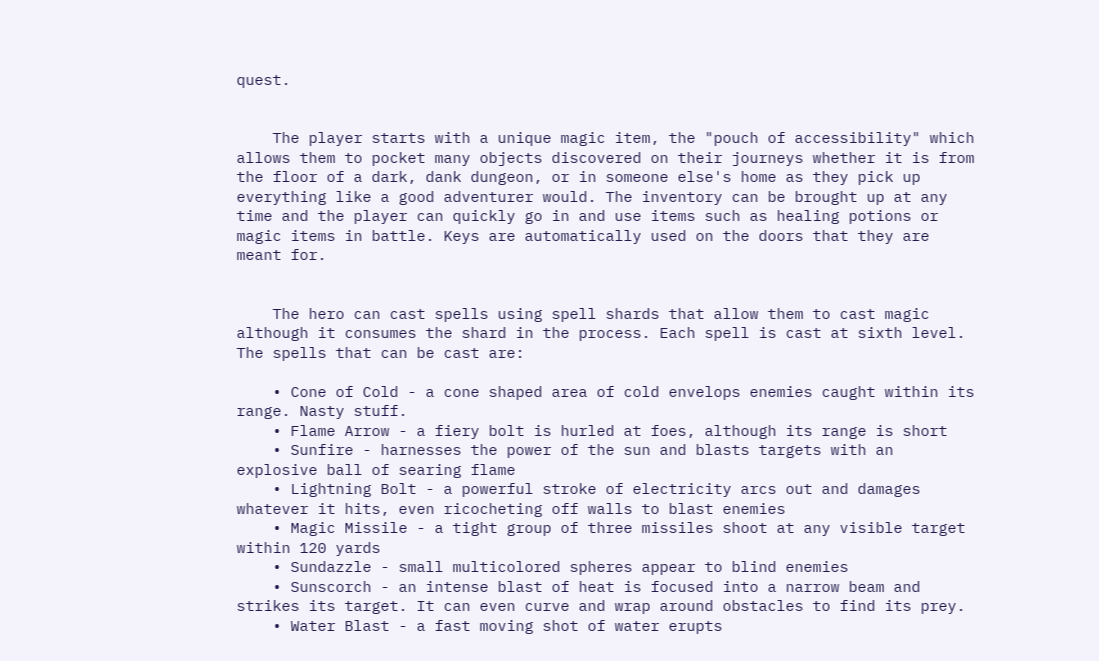quest.


    The player starts with a unique magic item, the "pouch of accessibility" which allows them to pocket many objects discovered on their journeys whether it is from the floor of a dark, dank dungeon, or in someone else's home as they pick up everything like a good adventurer would. The inventory can be brought up at any time and the player can quickly go in and use items such as healing potions or magic items in battle. Keys are automatically used on the doors that they are meant for.


    The hero can cast spells using spell shards that allow them to cast magic although it consumes the shard in the process. Each spell is cast at sixth level. The spells that can be cast are:

    • Cone of Cold - a cone shaped area of cold envelops enemies caught within its range. Nasty stuff.
    • Flame Arrow - a fiery bolt is hurled at foes, although its range is short
    • Sunfire - harnesses the power of the sun and blasts targets with an explosive ball of searing flame
    • Lightning Bolt - a powerful stroke of electricity arcs out and damages whatever it hits, even ricocheting off walls to blast enemies
    • Magic Missile - a tight group of three missiles shoot at any visible target within 120 yards
    • Sundazzle - small multicolored spheres appear to blind enemies
    • Sunscorch - an intense blast of heat is focused into a narrow beam and strikes its target. It can even curve and wrap around obstacles to find its prey.
    • Water Blast - a fast moving shot of water erupts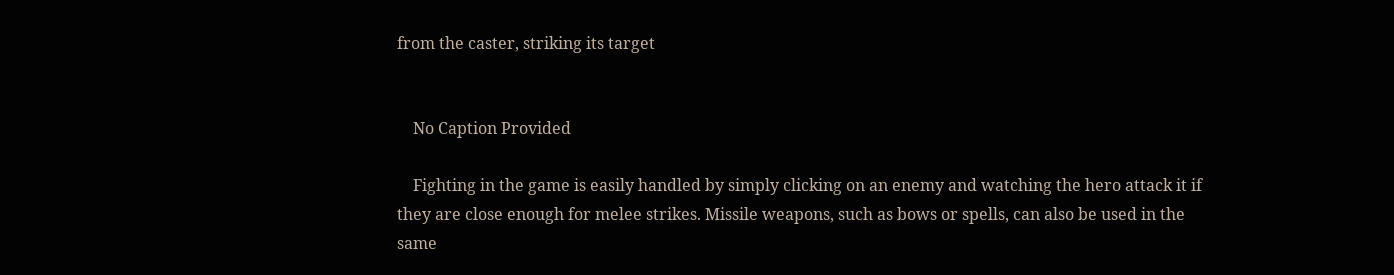from the caster, striking its target


    No Caption Provided

    Fighting in the game is easily handled by simply clicking on an enemy and watching the hero attack it if they are close enough for melee strikes. Missile weapons, such as bows or spells, can also be used in the same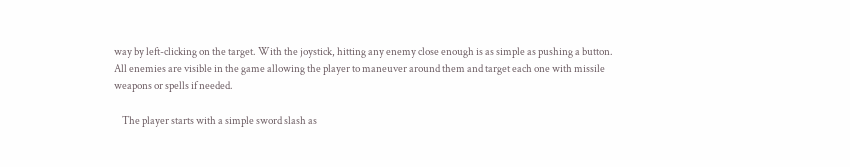way by left-clicking on the target. With the joystick, hitting any enemy close enough is as simple as pushing a button. All enemies are visible in the game allowing the player to maneuver around them and target each one with missile weapons or spells if needed.

    The player starts with a simple sword slash as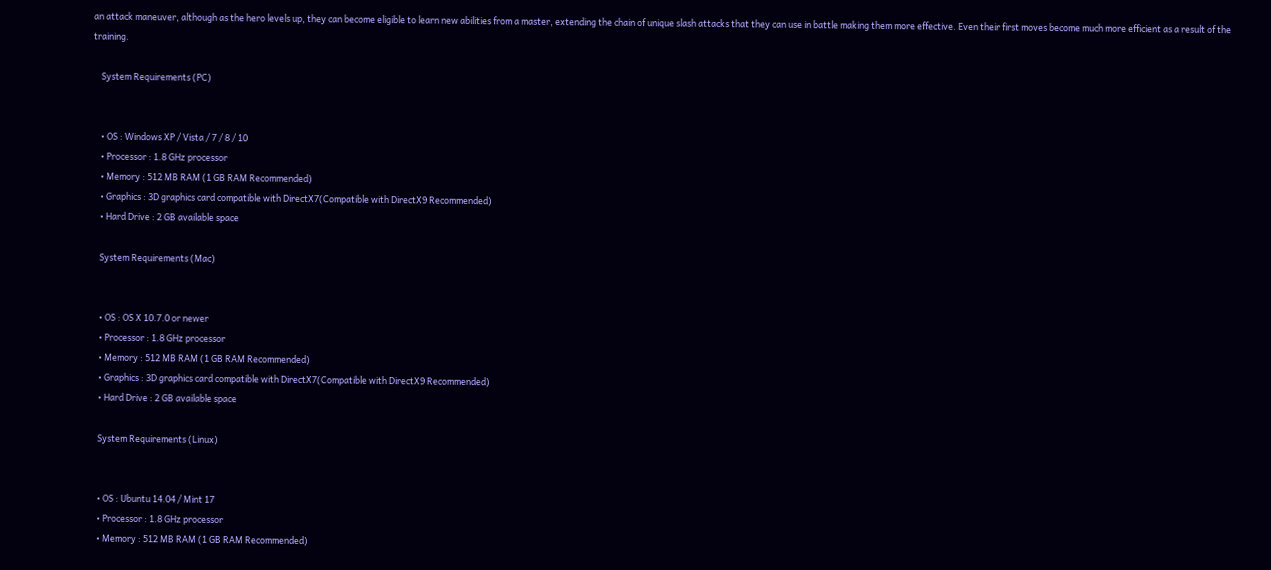an attack maneuver, although as the hero levels up, they can become eligible to learn new abilities from a master, extending the chain of unique slash attacks that they can use in battle making them more effective. Even their first moves become much more efficient as a result of the training.

    System Requirements (PC)


    • OS : Windows XP / Vista / 7 / 8 / 10
    • Processor : 1.8 GHz processor
    • Memory : 512 MB RAM (1 GB RAM Recommended)
    • Graphics : 3D graphics card compatible with DirectX7(Compatible with DirectX9 Recommended)
    • Hard Drive : 2 GB available space

    System Requirements (Mac)


    • OS : OS X 10.7.0 or newer
    • Processor : 1.8 GHz processor
    • Memory : 512 MB RAM (1 GB RAM Recommended)
    • Graphics : 3D graphics card compatible with DirectX7(Compatible with DirectX9 Recommended)
    • Hard Drive : 2 GB available space

    System Requirements (Linux)


    • OS : Ubuntu 14.04 / Mint 17
    • Processor : 1.8 GHz processor
    • Memory : 512 MB RAM (1 GB RAM Recommended)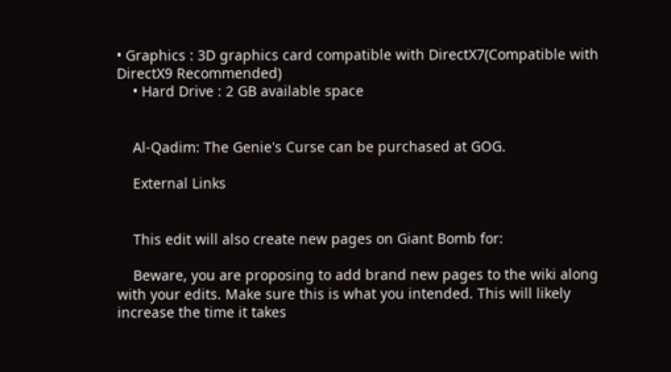• Graphics : 3D graphics card compatible with DirectX7(Compatible with DirectX9 Recommended)
    • Hard Drive : 2 GB available space


    Al-Qadim: The Genie's Curse can be purchased at GOG.

    External Links


    This edit will also create new pages on Giant Bomb for:

    Beware, you are proposing to add brand new pages to the wiki along with your edits. Make sure this is what you intended. This will likely increase the time it takes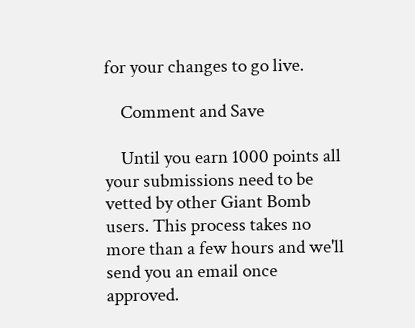for your changes to go live.

    Comment and Save

    Until you earn 1000 points all your submissions need to be vetted by other Giant Bomb users. This process takes no more than a few hours and we'll send you an email once approved.